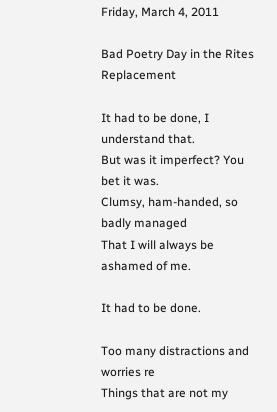Friday, March 4, 2011

Bad Poetry Day in the Rites Replacement

It had to be done, I understand that.
But was it imperfect? You bet it was.
Clumsy, ham-handed, so badly managed
That I will always be ashamed of me.

It had to be done.

Too many distractions and worries re
Things that are not my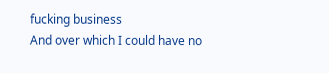fucking business
And over which I could have no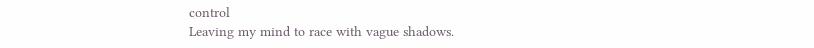control
Leaving my mind to race with vague shadows.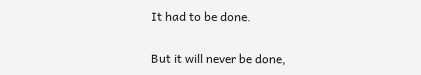It had to be done.

But it will never be done,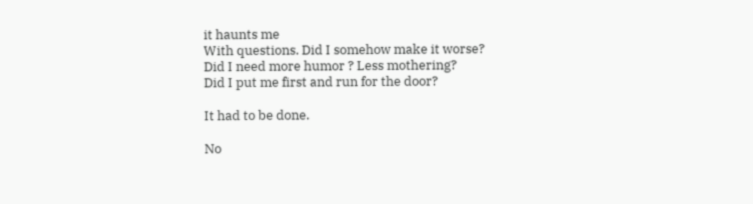it haunts me
With questions. Did I somehow make it worse?
Did I need more humor ? Less mothering?
Did I put me first and run for the door?

It had to be done.

No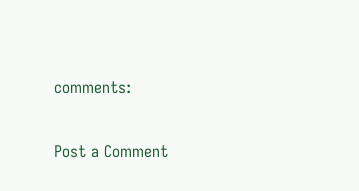comments:

Post a Comment